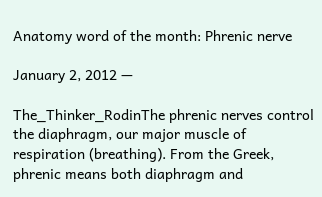Anatomy word of the month: Phrenic nerve

January 2, 2012 —

The_Thinker_RodinThe phrenic nerves control the diaphragm, our major muscle of respiration (breathing). From the Greek, phrenic means both diaphragm and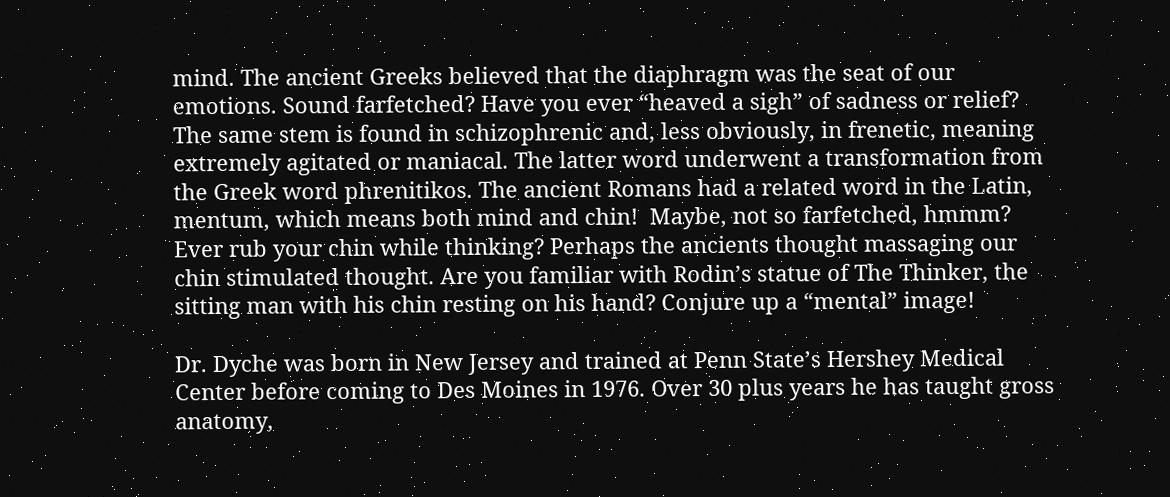mind. The ancient Greeks believed that the diaphragm was the seat of our emotions. Sound farfetched? Have you ever “heaved a sigh” of sadness or relief? The same stem is found in schizophrenic and, less obviously, in frenetic, meaning extremely agitated or maniacal. The latter word underwent a transformation from the Greek word phrenitikos. The ancient Romans had a related word in the Latin, mentum, which means both mind and chin!  Maybe, not so farfetched, hmmm? Ever rub your chin while thinking? Perhaps the ancients thought massaging our chin stimulated thought. Are you familiar with Rodin’s statue of The Thinker, the sitting man with his chin resting on his hand? Conjure up a “mental” image!

Dr. Dyche was born in New Jersey and trained at Penn State’s Hershey Medical Center before coming to Des Moines in 1976. Over 30 plus years he has taught gross anatomy,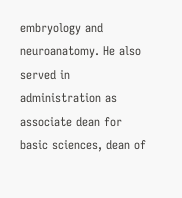embryology and neuroanatomy. He also served in administration as associate dean for basic sciences, dean of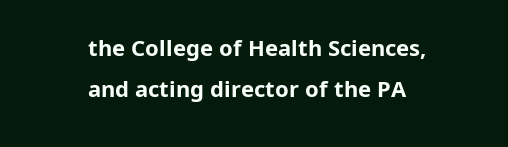the College of Health Sciences, and acting director of the PA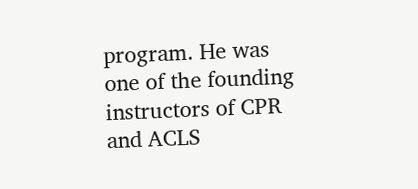program. He was one of the founding instructors of CPR and ACLS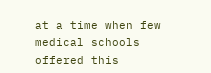at a time when few medical schools offered this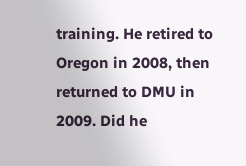training. He retired to Oregon in 2008, then returned to DMU in 2009. Did he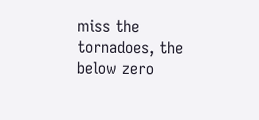miss the tornadoes, the below zero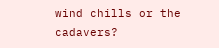wind chills or the cadavers?